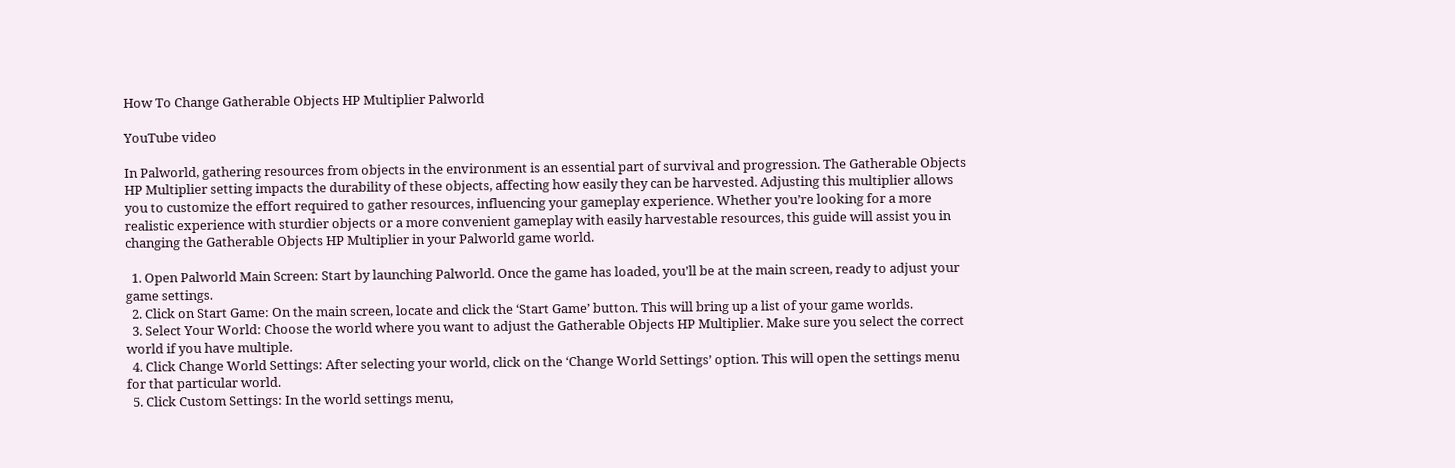How To Change Gatherable Objects HP Multiplier Palworld

YouTube video

In Palworld, gathering resources from objects in the environment is an essential part of survival and progression. The Gatherable Objects HP Multiplier setting impacts the durability of these objects, affecting how easily they can be harvested. Adjusting this multiplier allows you to customize the effort required to gather resources, influencing your gameplay experience. Whether you’re looking for a more realistic experience with sturdier objects or a more convenient gameplay with easily harvestable resources, this guide will assist you in changing the Gatherable Objects HP Multiplier in your Palworld game world.

  1. Open Palworld Main Screen: Start by launching Palworld. Once the game has loaded, you’ll be at the main screen, ready to adjust your game settings.
  2. Click on Start Game: On the main screen, locate and click the ‘Start Game’ button. This will bring up a list of your game worlds.
  3. Select Your World: Choose the world where you want to adjust the Gatherable Objects HP Multiplier. Make sure you select the correct world if you have multiple.
  4. Click Change World Settings: After selecting your world, click on the ‘Change World Settings’ option. This will open the settings menu for that particular world.
  5. Click Custom Settings: In the world settings menu,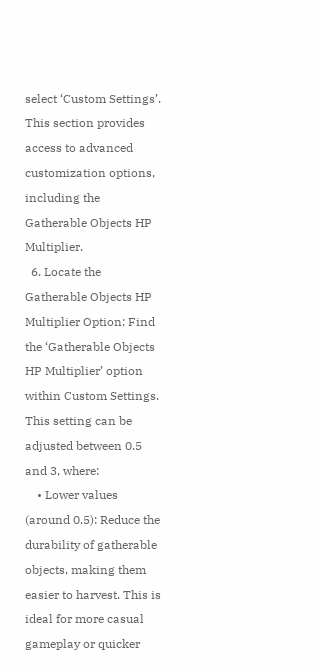select ‘Custom Settings’. This section provides access to advanced customization options, including the Gatherable Objects HP Multiplier.
  6. Locate the Gatherable Objects HP Multiplier Option: Find the ‘Gatherable Objects HP Multiplier’ option within Custom Settings. This setting can be adjusted between 0.5 and 3, where:
    • Lower values (around 0.5): Reduce the durability of gatherable objects, making them easier to harvest. This is ideal for more casual gameplay or quicker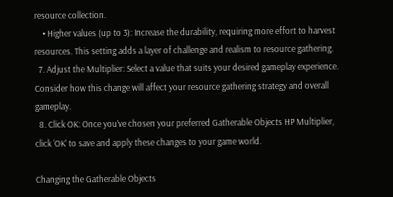resource collection.
    • Higher values (up to 3): Increase the durability, requiring more effort to harvest resources. This setting adds a layer of challenge and realism to resource gathering.
  7. Adjust the Multiplier: Select a value that suits your desired gameplay experience. Consider how this change will affect your resource gathering strategy and overall gameplay.
  8. Click OK: Once you’ve chosen your preferred Gatherable Objects HP Multiplier, click ‘OK’ to save and apply these changes to your game world.

Changing the Gatherable Objects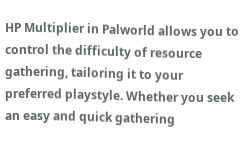HP Multiplier in Palworld allows you to control the difficulty of resource gathering, tailoring it to your preferred playstyle. Whether you seek an easy and quick gathering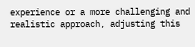experience or a more challenging and realistic approach, adjusting this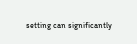setting can significantly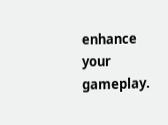enhance your gameplay.